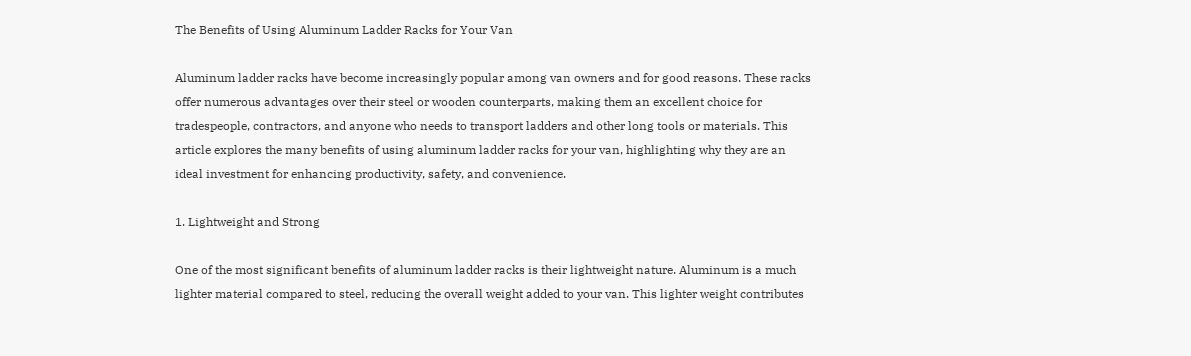The Benefits of Using Aluminum Ladder Racks for Your Van

Aluminum ladder racks have become increasingly popular among van owners and for good reasons. These racks offer numerous advantages over their steel or wooden counterparts, making them an excellent choice for tradespeople, contractors, and anyone who needs to transport ladders and other long tools or materials. This article explores the many benefits of using aluminum ladder racks for your van, highlighting why they are an ideal investment for enhancing productivity, safety, and convenience.

1. Lightweight and Strong

One of the most significant benefits of aluminum ladder racks is their lightweight nature. Aluminum is a much lighter material compared to steel, reducing the overall weight added to your van. This lighter weight contributes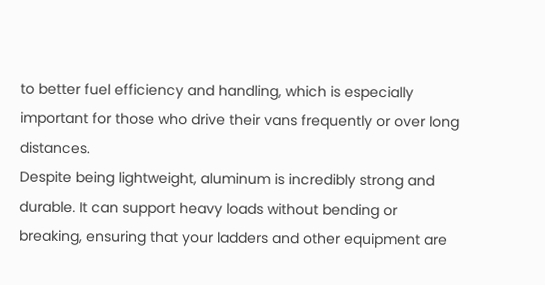to better fuel efficiency and handling, which is especially important for those who drive their vans frequently or over long distances.
Despite being lightweight, aluminum is incredibly strong and durable. It can support heavy loads without bending or breaking, ensuring that your ladders and other equipment are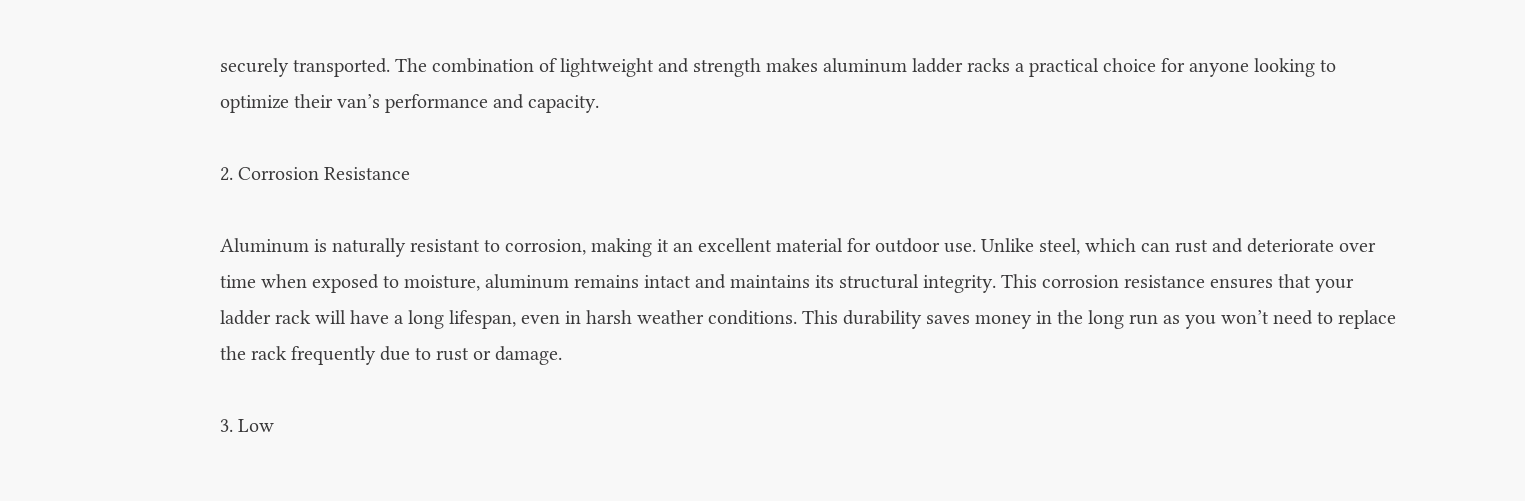securely transported. The combination of lightweight and strength makes aluminum ladder racks a practical choice for anyone looking to optimize their van’s performance and capacity.

2. Corrosion Resistance

Aluminum is naturally resistant to corrosion, making it an excellent material for outdoor use. Unlike steel, which can rust and deteriorate over time when exposed to moisture, aluminum remains intact and maintains its structural integrity. This corrosion resistance ensures that your ladder rack will have a long lifespan, even in harsh weather conditions. This durability saves money in the long run as you won’t need to replace the rack frequently due to rust or damage.

3. Low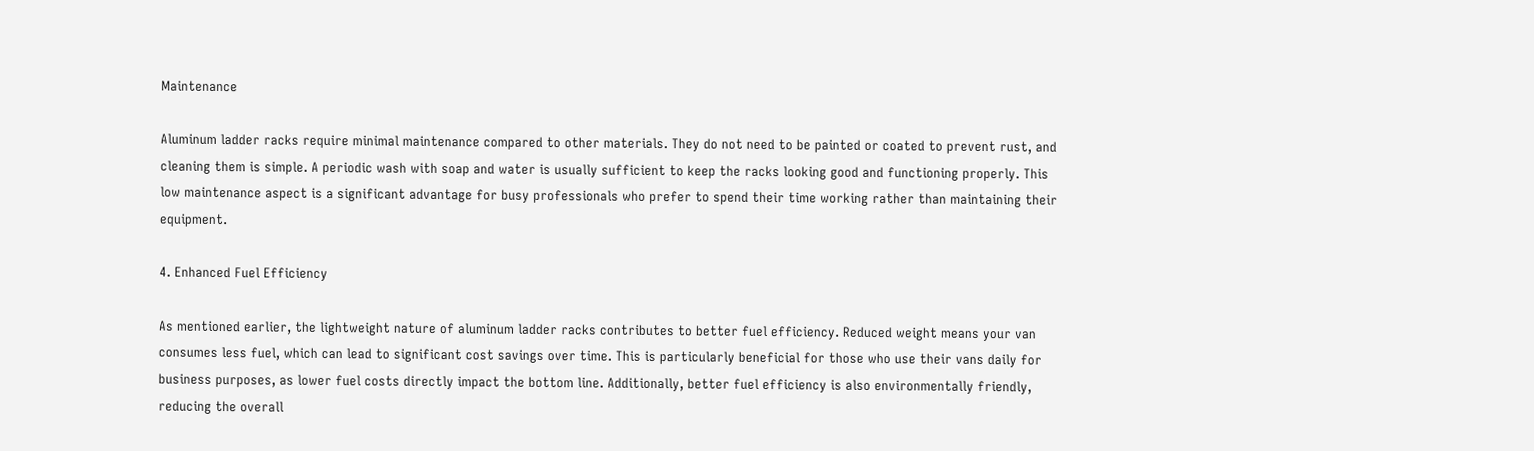Maintenance

Aluminum ladder racks require minimal maintenance compared to other materials. They do not need to be painted or coated to prevent rust, and cleaning them is simple. A periodic wash with soap and water is usually sufficient to keep the racks looking good and functioning properly. This low maintenance aspect is a significant advantage for busy professionals who prefer to spend their time working rather than maintaining their equipment.

4. Enhanced Fuel Efficiency

As mentioned earlier, the lightweight nature of aluminum ladder racks contributes to better fuel efficiency. Reduced weight means your van consumes less fuel, which can lead to significant cost savings over time. This is particularly beneficial for those who use their vans daily for business purposes, as lower fuel costs directly impact the bottom line. Additionally, better fuel efficiency is also environmentally friendly, reducing the overall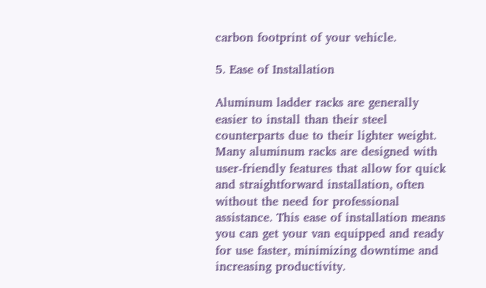carbon footprint of your vehicle.

5. Ease of Installation

Aluminum ladder racks are generally easier to install than their steel counterparts due to their lighter weight. Many aluminum racks are designed with user-friendly features that allow for quick and straightforward installation, often without the need for professional assistance. This ease of installation means you can get your van equipped and ready for use faster, minimizing downtime and increasing productivity.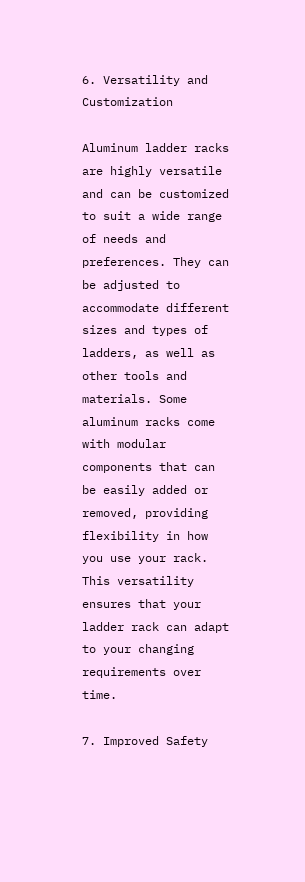6. Versatility and Customization

Aluminum ladder racks are highly versatile and can be customized to suit a wide range of needs and preferences. They can be adjusted to accommodate different sizes and types of ladders, as well as other tools and materials. Some aluminum racks come with modular components that can be easily added or removed, providing flexibility in how you use your rack. This versatility ensures that your ladder rack can adapt to your changing requirements over time.

7. Improved Safety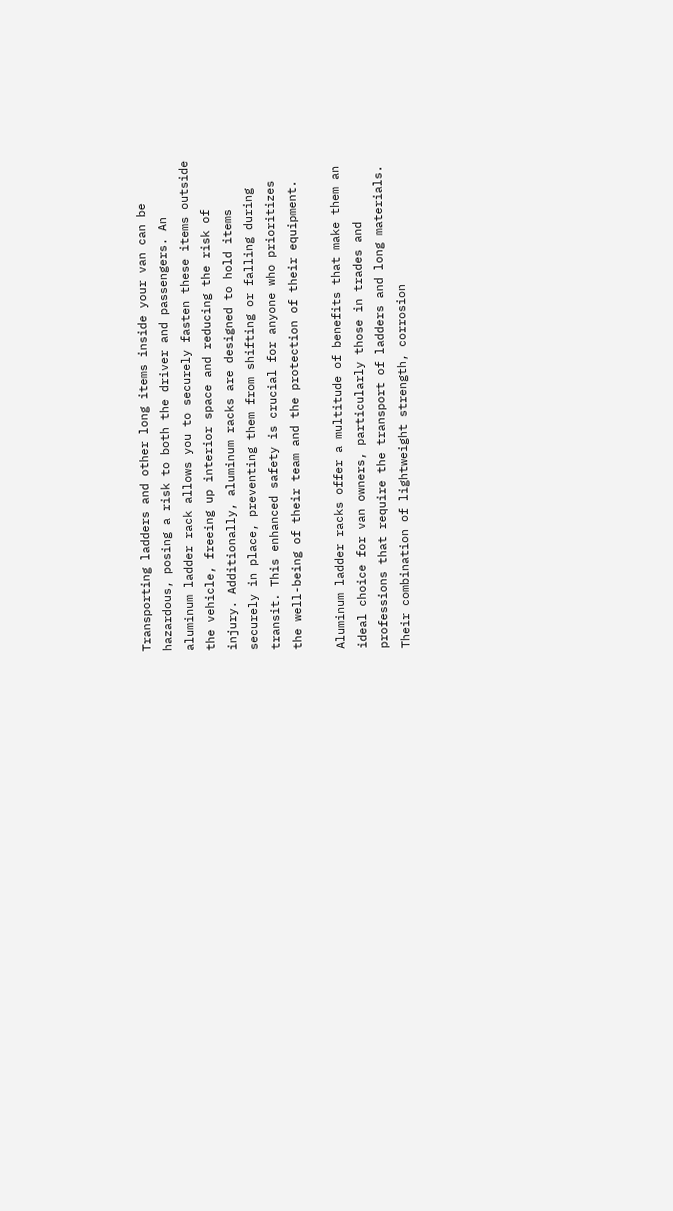Transporting ladders and other long items inside your van can be hazardous, posing a risk to both the driver and passengers. An aluminum ladder rack allows you to securely fasten these items outside the vehicle, freeing up interior space and reducing the risk of injury. Additionally, aluminum racks are designed to hold items securely in place, preventing them from shifting or falling during transit. This enhanced safety is crucial for anyone who prioritizes the well-being of their team and the protection of their equipment.

Aluminum ladder racks offer a multitude of benefits that make them an ideal choice for van owners, particularly those in trades and professions that require the transport of ladders and long materials. Their combination of lightweight strength, corrosion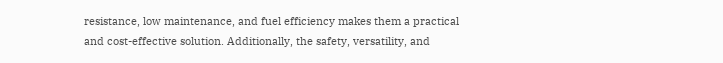resistance, low maintenance, and fuel efficiency makes them a practical and cost-effective solution. Additionally, the safety, versatility, and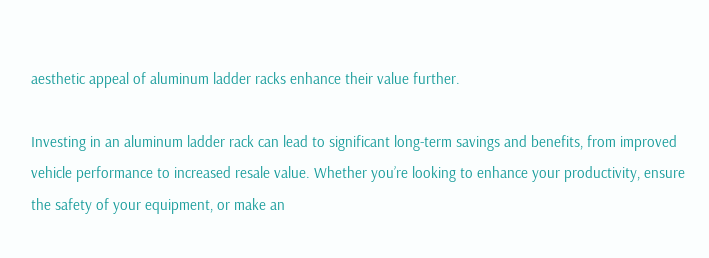aesthetic appeal of aluminum ladder racks enhance their value further.

Investing in an aluminum ladder rack can lead to significant long-term savings and benefits, from improved vehicle performance to increased resale value. Whether you’re looking to enhance your productivity, ensure the safety of your equipment, or make an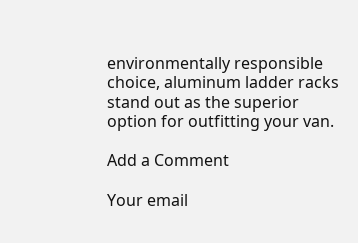environmentally responsible choice, aluminum ladder racks stand out as the superior option for outfitting your van.

Add a Comment

Your email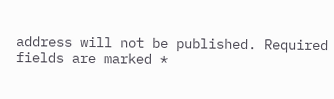address will not be published. Required fields are marked *